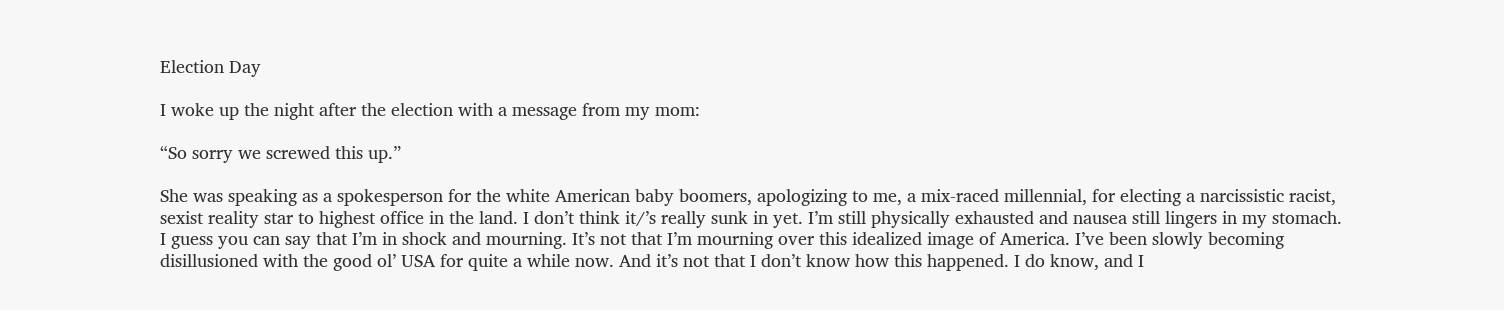Election Day

I woke up the night after the election with a message from my mom:

“So sorry we screwed this up.”

She was speaking as a spokesperson for the white American baby boomers, apologizing to me, a mix-raced millennial, for electing a narcissistic racist, sexist reality star to highest office in the land. I don’t think it/’s really sunk in yet. I’m still physically exhausted and nausea still lingers in my stomach. I guess you can say that I’m in shock and mourning. It’s not that I’m mourning over this idealized image of America. I’ve been slowly becoming disillusioned with the good ol’ USA for quite a while now. And it’s not that I don’t know how this happened. I do know, and I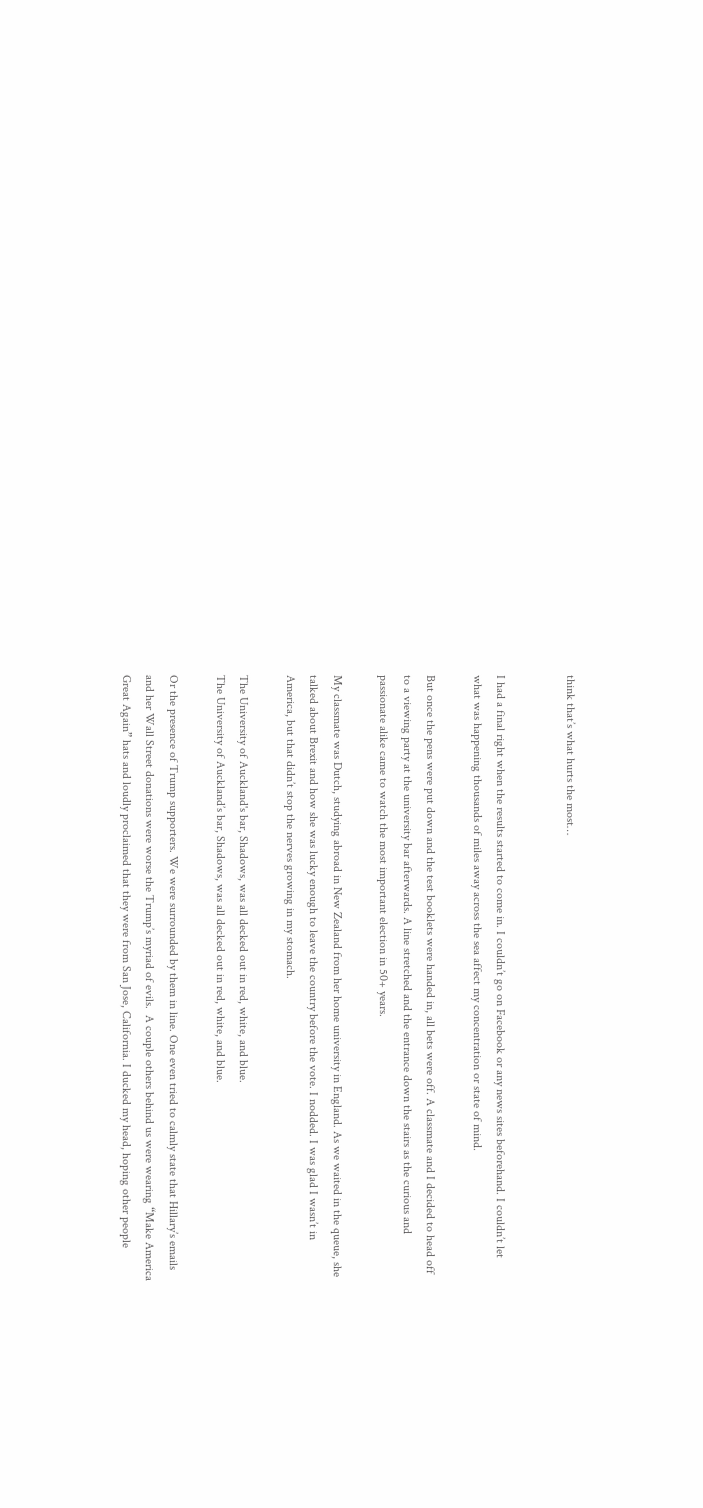think that’s what hurts the most…


I had a final right when the results started to come in. I couldn’t go on Facebook or any news sites beforehand. I couldn’t let what was happening thousands of miles away across the sea affect my concentration or state of mind.

But once the pens were put down and the test booklets were handed in, all bets were off. A classmate and I decided to head off to a viewing party at the university bar afterwards. A line stretched and the entrance down the stairs as the curious and passionate alike came to watch the most important election in 50+ years.

My classmate was Dutch, studying abroad in New Zealand from her home university in England. As we waited in the queue, she talked about Brexit and how she was lucky enough to leave the country before the vote. I nodded. I was glad I wasn’t in America, but that didn’t stop the nerves growing in my stomach.

The University of Auckland's bar, Shadows, was all decked out in red, white, and blue.
The University of Auckland’s bar, Shadows, was all decked out in red, white, and blue.

Or the presence of Trump supporters. We were surrounded by them in line. One even tried to calmly state that Hillary’s emails and her Wall Street donations were worse the Trump’s myriad of evils.  A couple others behind us were wearing “Make America Great Again” hats and loudly proclaimed that they were from San Jose, California. I ducked my head, hoping other people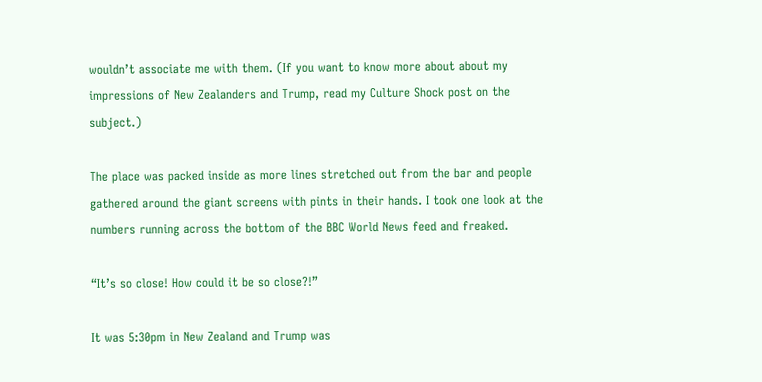wouldn’t associate me with them. (If you want to know more about about my impressions of New Zealanders and Trump, read my Culture Shock post on the subject.)

The place was packed inside as more lines stretched out from the bar and people gathered around the giant screens with pints in their hands. I took one look at the numbers running across the bottom of the BBC World News feed and freaked.

“It’s so close! How could it be so close?!”

It was 5:30pm in New Zealand and Trump was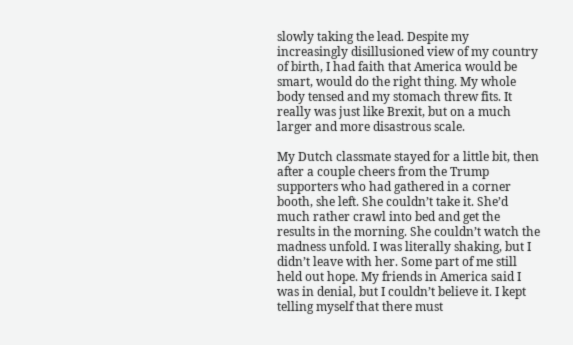slowly taking the lead. Despite my increasingly disillusioned view of my country of birth, I had faith that America would be smart, would do the right thing. My whole body tensed and my stomach threw fits. It really was just like Brexit, but on a much larger and more disastrous scale.

My Dutch classmate stayed for a little bit, then after a couple cheers from the Trump supporters who had gathered in a corner booth, she left. She couldn’t take it. She’d much rather crawl into bed and get the results in the morning. She couldn’t watch the madness unfold. I was literally shaking, but I didn’t leave with her. Some part of me still held out hope. My friends in America said I was in denial, but I couldn’t believe it. I kept telling myself that there must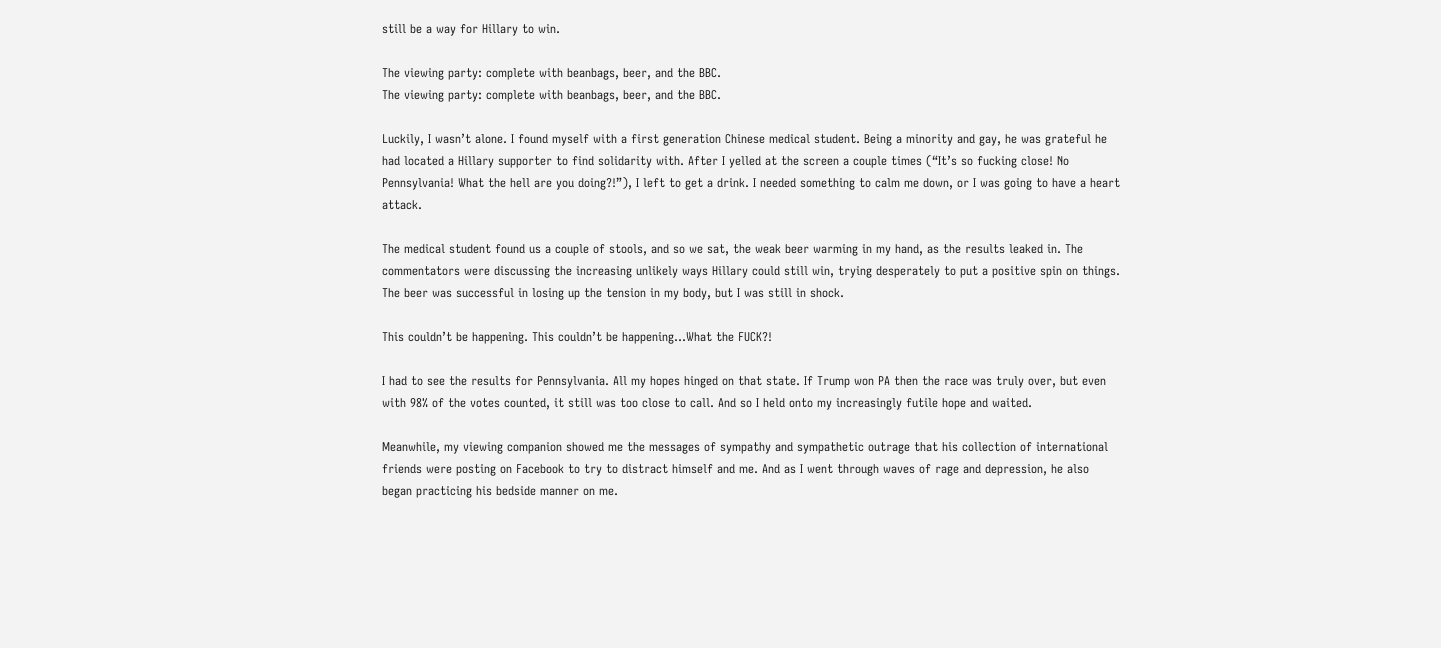still be a way for Hillary to win.

The viewing party: complete with beanbags, beer, and the BBC.
The viewing party: complete with beanbags, beer, and the BBC.

Luckily, I wasn’t alone. I found myself with a first generation Chinese medical student. Being a minority and gay, he was grateful he had located a Hillary supporter to find solidarity with. After I yelled at the screen a couple times (“It’s so fucking close! No Pennsylvania! What the hell are you doing?!”), I left to get a drink. I needed something to calm me down, or I was going to have a heart attack.

The medical student found us a couple of stools, and so we sat, the weak beer warming in my hand, as the results leaked in. The commentators were discussing the increasing unlikely ways Hillary could still win, trying desperately to put a positive spin on things. The beer was successful in losing up the tension in my body, but I was still in shock.

This couldn’t be happening. This couldn’t be happening…What the FUCK?!

I had to see the results for Pennsylvania. All my hopes hinged on that state. If Trump won PA then the race was truly over, but even with 98% of the votes counted, it still was too close to call. And so I held onto my increasingly futile hope and waited.

Meanwhile, my viewing companion showed me the messages of sympathy and sympathetic outrage that his collection of international friends were posting on Facebook to try to distract himself and me. And as I went through waves of rage and depression, he also began practicing his bedside manner on me.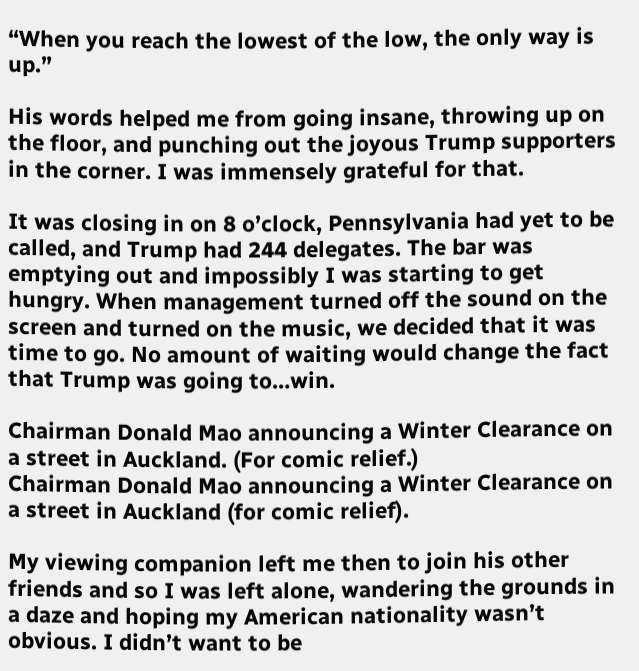“When you reach the lowest of the low, the only way is up.”

His words helped me from going insane, throwing up on the floor, and punching out the joyous Trump supporters in the corner. I was immensely grateful for that.

It was closing in on 8 o’clock, Pennsylvania had yet to be called, and Trump had 244 delegates. The bar was emptying out and impossibly I was starting to get hungry. When management turned off the sound on the screen and turned on the music, we decided that it was time to go. No amount of waiting would change the fact that Trump was going to…win.

Chairman Donald Mao announcing a Winter Clearance on a street in Auckland. (For comic relief.)
Chairman Donald Mao announcing a Winter Clearance on a street in Auckland (for comic relief).

My viewing companion left me then to join his other friends and so I was left alone, wandering the grounds in a daze and hoping my American nationality wasn’t obvious. I didn’t want to be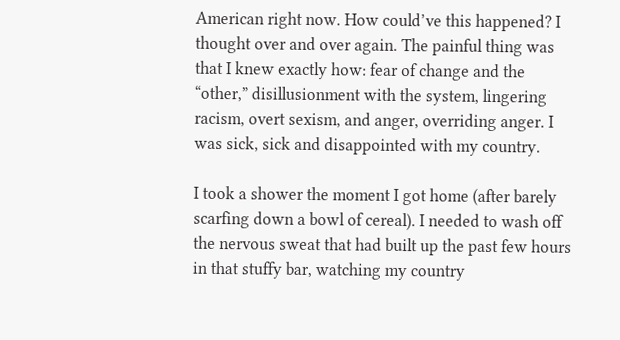American right now. How could’ve this happened? I thought over and over again. The painful thing was that I knew exactly how: fear of change and the “other,” disillusionment with the system, lingering racism, overt sexism, and anger, overriding anger. I was sick, sick and disappointed with my country.

I took a shower the moment I got home (after barely scarfing down a bowl of cereal). I needed to wash off the nervous sweat that had built up the past few hours in that stuffy bar, watching my country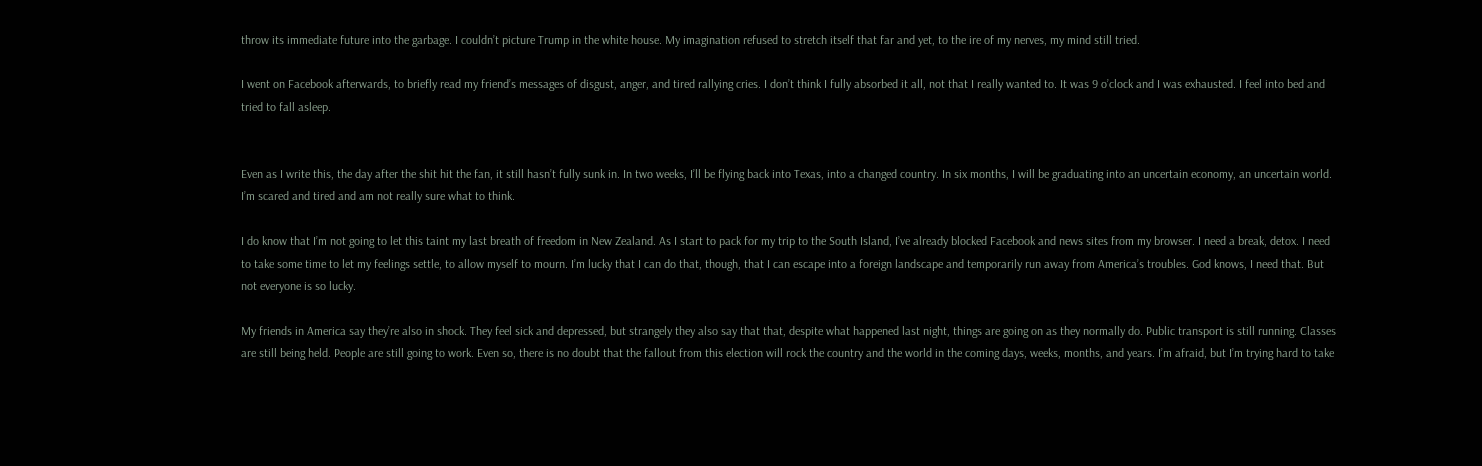throw its immediate future into the garbage. I couldn’t picture Trump in the white house. My imagination refused to stretch itself that far and yet, to the ire of my nerves, my mind still tried.

I went on Facebook afterwards, to briefly read my friend’s messages of disgust, anger, and tired rallying cries. I don’t think I fully absorbed it all, not that I really wanted to. It was 9 o’clock and I was exhausted. I feel into bed and tried to fall asleep.


Even as I write this, the day after the shit hit the fan, it still hasn’t fully sunk in. In two weeks, I’ll be flying back into Texas, into a changed country. In six months, I will be graduating into an uncertain economy, an uncertain world. I’m scared and tired and am not really sure what to think.

I do know that I’m not going to let this taint my last breath of freedom in New Zealand. As I start to pack for my trip to the South Island, I’ve already blocked Facebook and news sites from my browser. I need a break, detox. I need to take some time to let my feelings settle, to allow myself to mourn. I’m lucky that I can do that, though, that I can escape into a foreign landscape and temporarily run away from America’s troubles. God knows, I need that. But not everyone is so lucky.

My friends in America say they’re also in shock. They feel sick and depressed, but strangely they also say that that, despite what happened last night, things are going on as they normally do. Public transport is still running. Classes are still being held. People are still going to work. Even so, there is no doubt that the fallout from this election will rock the country and the world in the coming days, weeks, months, and years. I’m afraid, but I’m trying hard to take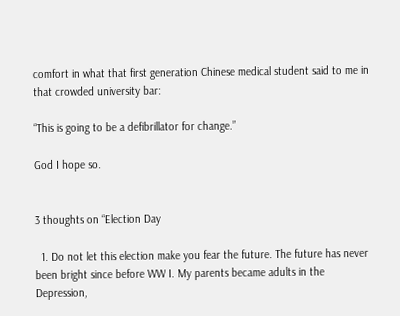comfort in what that first generation Chinese medical student said to me in that crowded university bar:

“This is going to be a defibrillator for change.”

God I hope so.


3 thoughts on “Election Day

  1. Do not let this election make you fear the future. The future has never been bright since before WW I. My parents became adults in the Depression,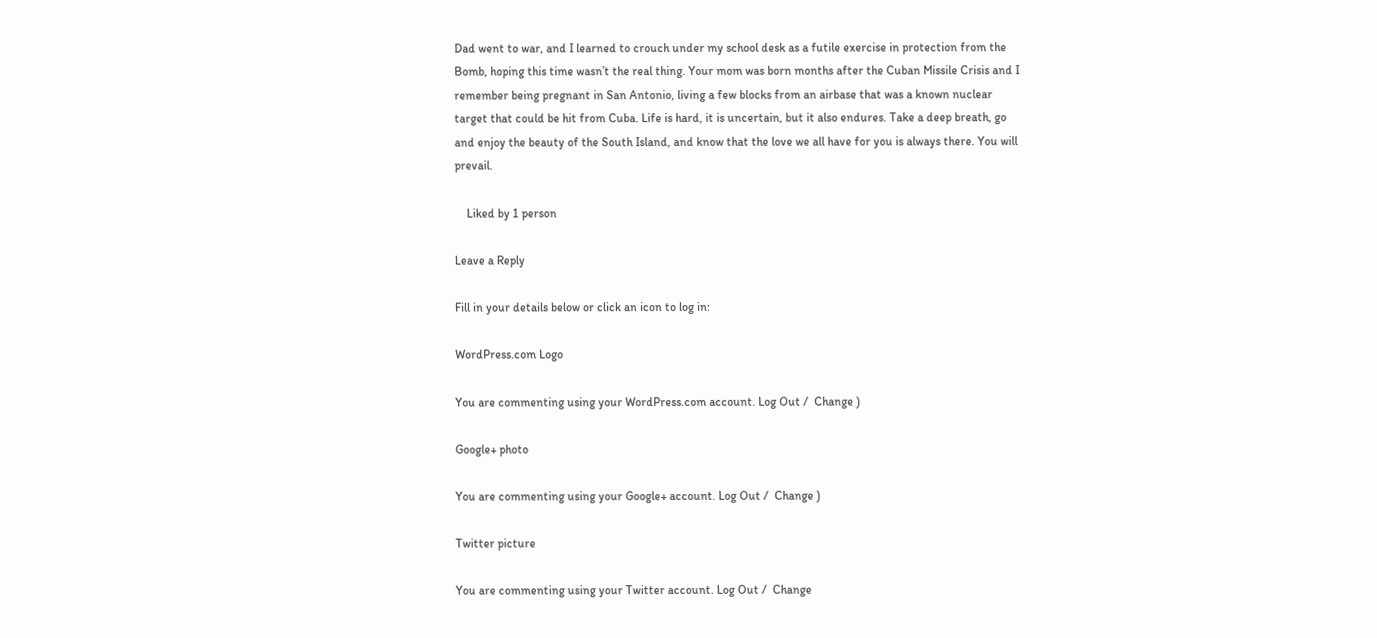Dad went to war, and I learned to crouch under my school desk as a futile exercise in protection from the Bomb, hoping this time wasn’t the real thing. Your mom was born months after the Cuban Missile Crisis and I remember being pregnant in San Antonio, living a few blocks from an airbase that was a known nuclear target that could be hit from Cuba. Life is hard, it is uncertain, but it also endures. Take a deep breath, go and enjoy the beauty of the South Island, and know that the love we all have for you is always there. You will prevail.

    Liked by 1 person

Leave a Reply

Fill in your details below or click an icon to log in:

WordPress.com Logo

You are commenting using your WordPress.com account. Log Out /  Change )

Google+ photo

You are commenting using your Google+ account. Log Out /  Change )

Twitter picture

You are commenting using your Twitter account. Log Out /  Change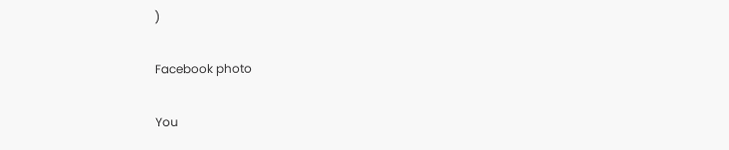)

Facebook photo

You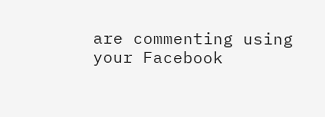are commenting using your Facebook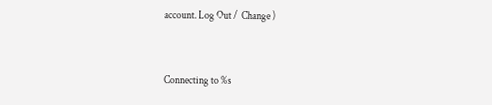account. Log Out /  Change )


Connecting to %s